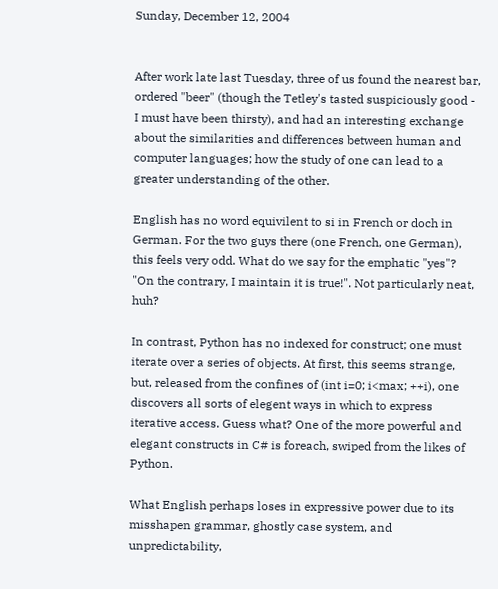Sunday, December 12, 2004


After work late last Tuesday, three of us found the nearest bar, ordered "beer" (though the Tetley's tasted suspiciously good - I must have been thirsty), and had an interesting exchange about the similarities and differences between human and computer languages; how the study of one can lead to a greater understanding of the other.

English has no word equivilent to si in French or doch in German. For the two guys there (one French, one German), this feels very odd. What do we say for the emphatic "yes"? "On the contrary, I maintain it is true!". Not particularly neat, huh?

In contrast, Python has no indexed for construct; one must iterate over a series of objects. At first, this seems strange, but, released from the confines of (int i=0; i<max; ++i), one discovers all sorts of elegent ways in which to express iterative access. Guess what? One of the more powerful and elegant constructs in C# is foreach, swiped from the likes of Python.

What English perhaps loses in expressive power due to its misshapen grammar, ghostly case system, and unpredictability,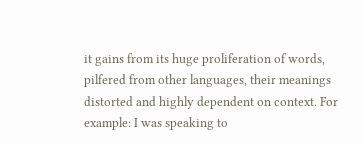it gains from its huge proliferation of words, pilfered from other languages, their meanings distorted and highly dependent on context. For example: I was speaking to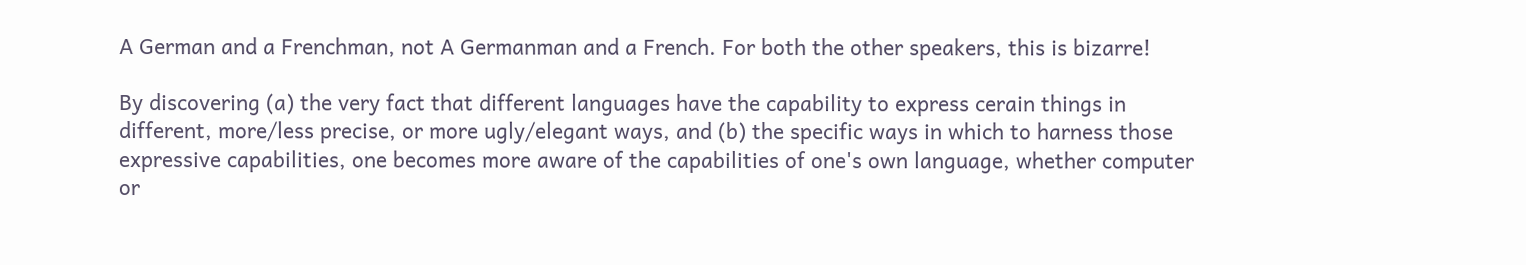A German and a Frenchman, not A Germanman and a French. For both the other speakers, this is bizarre!

By discovering (a) the very fact that different languages have the capability to express cerain things in different, more/less precise, or more ugly/elegant ways, and (b) the specific ways in which to harness those expressive capabilities, one becomes more aware of the capabilities of one's own language, whether computer or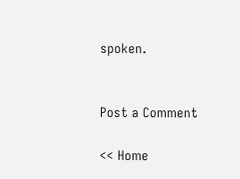spoken.


Post a Comment

<< Home